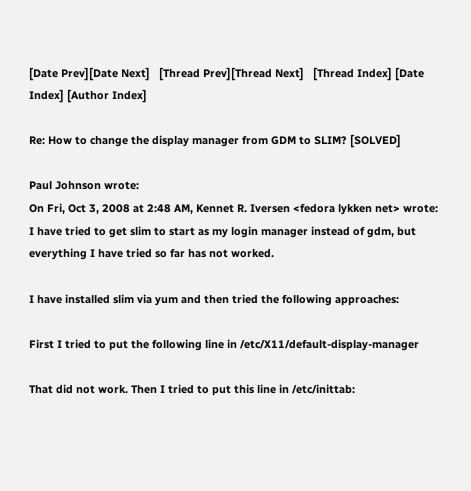[Date Prev][Date Next]   [Thread Prev][Thread Next]   [Thread Index] [Date Index] [Author Index]

Re: How to change the display manager from GDM to SLIM? [SOLVED]

Paul Johnson wrote:
On Fri, Oct 3, 2008 at 2:48 AM, Kennet R. Iversen <fedora lykken net> wrote:
I have tried to get slim to start as my login manager instead of gdm, but
everything I have tried so far has not worked.

I have installed slim via yum and then tried the following approaches:

First I tried to put the following line in /etc/X11/default-display-manager

That did not work. Then I tried to put this line in /etc/inittab: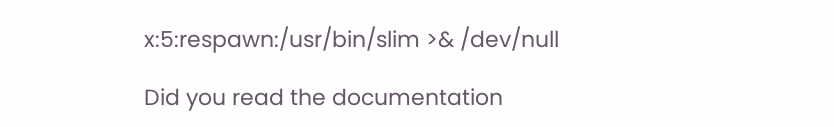x:5:respawn:/usr/bin/slim >& /dev/null

Did you read the documentation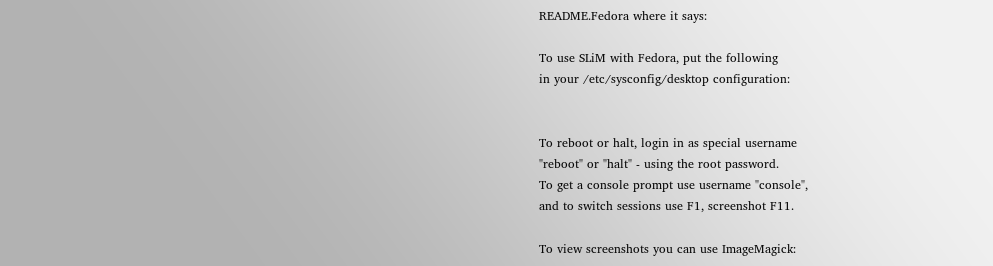README.Fedora where it says:

To use SLiM with Fedora, put the following
in your /etc/sysconfig/desktop configuration:


To reboot or halt, login in as special username
"reboot" or "halt" - using the root password.
To get a console prompt use username "console",
and to switch sessions use F1, screenshot F11.

To view screenshots you can use ImageMagick: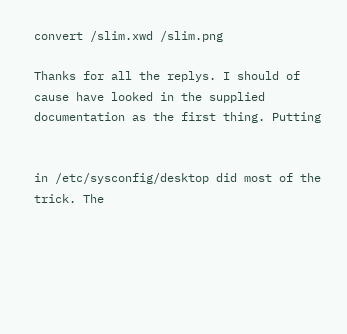convert /slim.xwd /slim.png

Thanks for all the replys. I should of cause have looked in the supplied documentation as the first thing. Putting


in /etc/sysconfig/desktop did most of the trick. The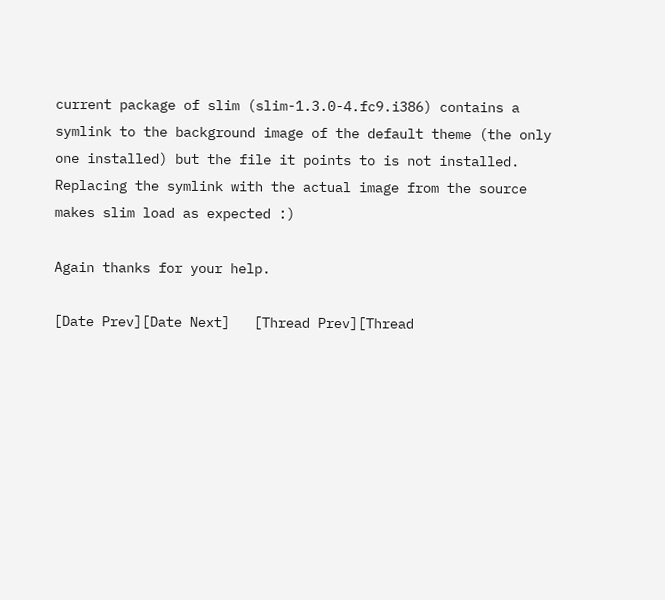current package of slim (slim-1.3.0-4.fc9.i386) contains a symlink to the background image of the default theme (the only one installed) but the file it points to is not installed. Replacing the symlink with the actual image from the source makes slim load as expected :)

Again thanks for your help.

[Date Prev][Date Next]   [Thread Prev][Thread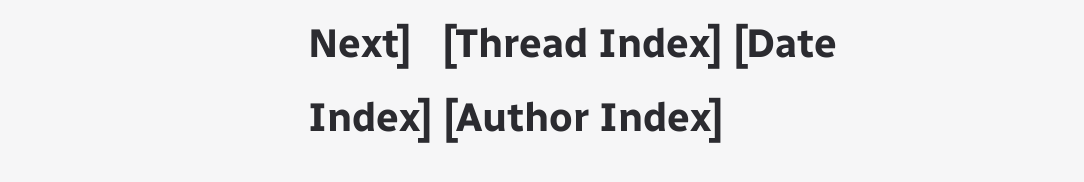Next]   [Thread Index] [Date Index] [Author Index]